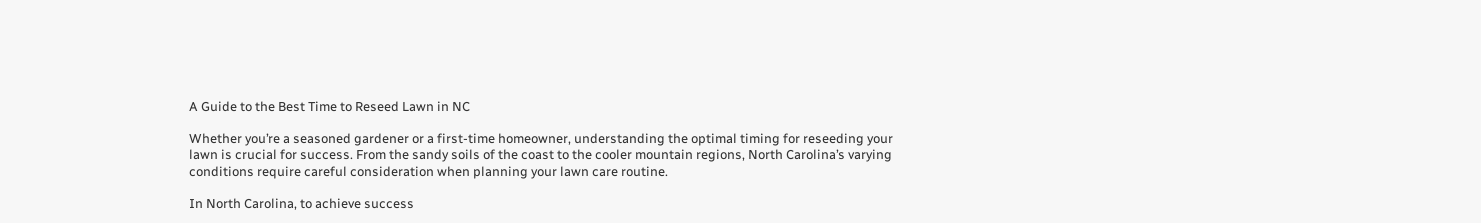A Guide to the Best Time to Reseed Lawn in NC

Whether you’re a seasoned gardener or a first-time homeowner, understanding the optimal timing for reseeding your lawn is crucial for success. From the sandy soils of the coast to the cooler mountain regions, North Carolina’s varying conditions require careful consideration when planning your lawn care routine.

In North Carolina, to achieve success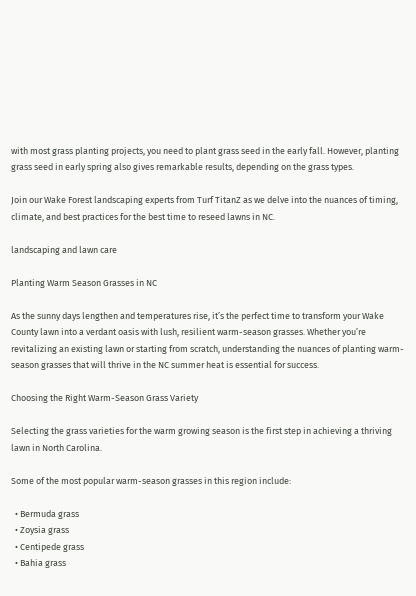with most grass planting projects, you need to plant grass seed in the early fall. However, planting grass seed in early spring also gives remarkable results, depending on the grass types.

Join our Wake Forest landscaping experts from Turf TitanZ as we delve into the nuances of timing, climate, and best practices for the best time to reseed lawns in NC.

landscaping and lawn care

Planting Warm Season Grasses in NC

As the sunny days lengthen and temperatures rise, it’s the perfect time to transform your Wake County lawn into a verdant oasis with lush, resilient warm-season grasses. Whether you’re revitalizing an existing lawn or starting from scratch, understanding the nuances of planting warm-season grasses that will thrive in the NC summer heat is essential for success.

Choosing the Right Warm-Season Grass Variety

Selecting the grass varieties for the warm growing season is the first step in achieving a thriving lawn in North Carolina.

Some of the most popular warm-season grasses in this region include:

  • Bermuda grass
  • Zoysia grass
  • Centipede grass
  • Bahia grass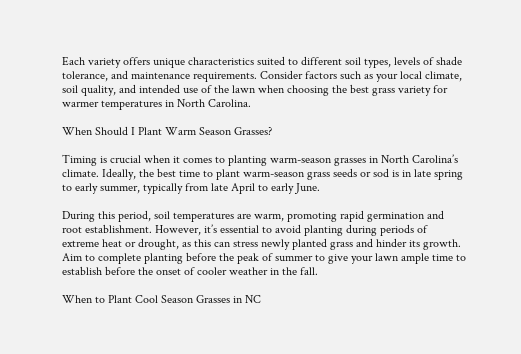Each variety offers unique characteristics suited to different soil types, levels of shade tolerance, and maintenance requirements. Consider factors such as your local climate, soil quality, and intended use of the lawn when choosing the best grass variety for warmer temperatures in North Carolina.

When Should I Plant Warm Season Grasses?

Timing is crucial when it comes to planting warm-season grasses in North Carolina’s climate. Ideally, the best time to plant warm-season grass seeds or sod is in late spring to early summer, typically from late April to early June.

During this period, soil temperatures are warm, promoting rapid germination and root establishment. However, it’s essential to avoid planting during periods of extreme heat or drought, as this can stress newly planted grass and hinder its growth. Aim to complete planting before the peak of summer to give your lawn ample time to establish before the onset of cooler weather in the fall.

When to Plant Cool Season Grasses in NC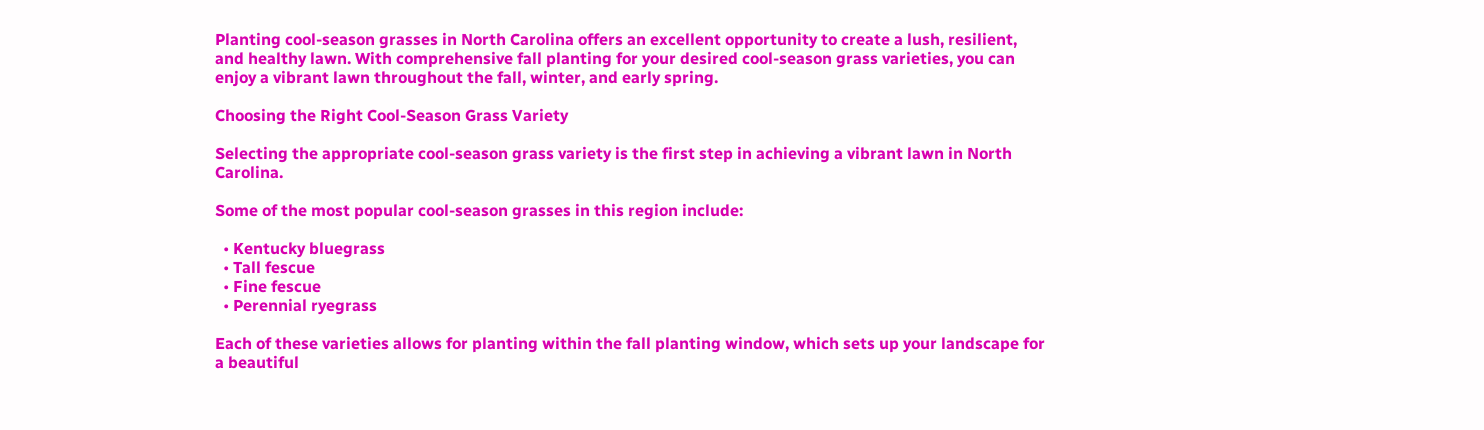Planting cool-season grasses in North Carolina offers an excellent opportunity to create a lush, resilient, and healthy lawn. With comprehensive fall planting for your desired cool-season grass varieties, you can enjoy a vibrant lawn throughout the fall, winter, and early spring.

Choosing the Right Cool-Season Grass Variety

Selecting the appropriate cool-season grass variety is the first step in achieving a vibrant lawn in North Carolina.

Some of the most popular cool-season grasses in this region include:

  • Kentucky bluegrass
  • Tall fescue
  • Fine fescue
  • Perennial ryegrass

Each of these varieties allows for planting within the fall planting window, which sets up your landscape for a beautiful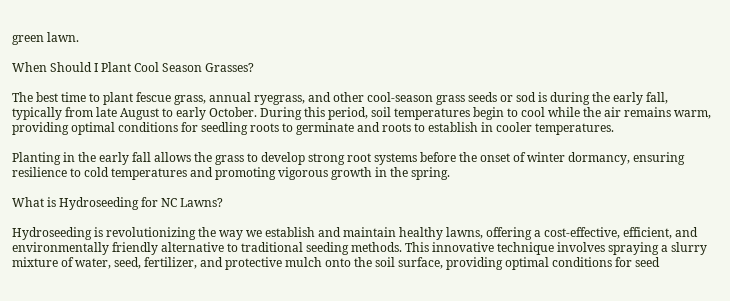green lawn.

When Should I Plant Cool Season Grasses?

The best time to plant fescue grass, annual ryegrass, and other cool-season grass seeds or sod is during the early fall, typically from late August to early October. During this period, soil temperatures begin to cool while the air remains warm, providing optimal conditions for seedling roots to germinate and roots to establish in cooler temperatures.

Planting in the early fall allows the grass to develop strong root systems before the onset of winter dormancy, ensuring resilience to cold temperatures and promoting vigorous growth in the spring.

What is Hydroseeding for NC Lawns?

Hydroseeding is revolutionizing the way we establish and maintain healthy lawns, offering a cost-effective, efficient, and environmentally friendly alternative to traditional seeding methods. This innovative technique involves spraying a slurry mixture of water, seed, fertilizer, and protective mulch onto the soil surface, providing optimal conditions for seed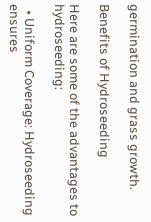germination and grass growth.

Benefits of Hydroseeding

Here are some of the advantages to hydroseeding:

  • Uniform Coverage: Hydroseeding ensures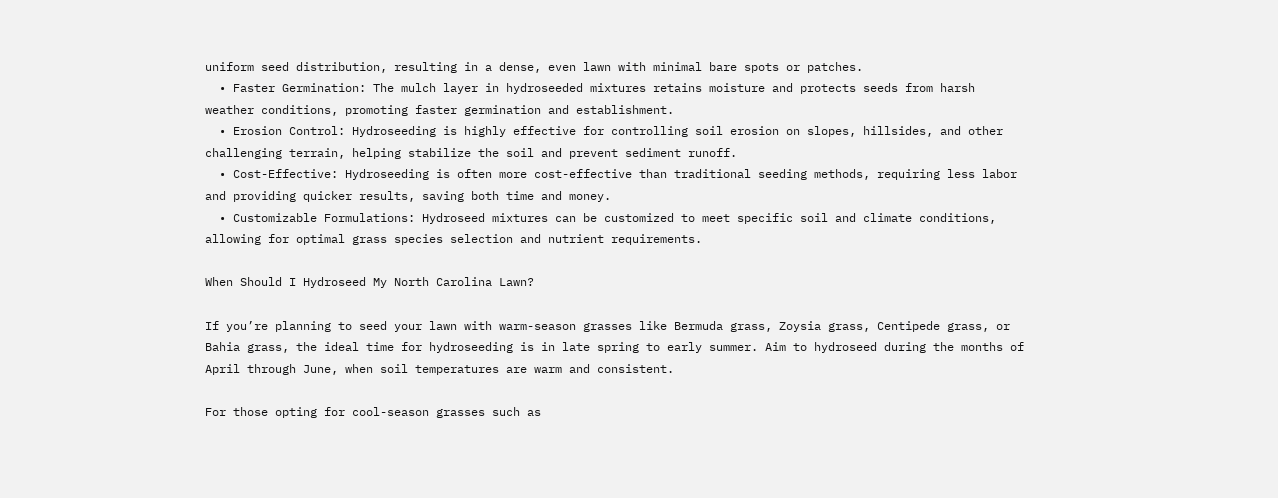uniform seed distribution, resulting in a dense, even lawn with minimal bare spots or patches.
  • Faster Germination: The mulch layer in hydroseeded mixtures retains moisture and protects seeds from harsh weather conditions, promoting faster germination and establishment.
  • Erosion Control: Hydroseeding is highly effective for controlling soil erosion on slopes, hillsides, and other challenging terrain, helping stabilize the soil and prevent sediment runoff.
  • Cost-Effective: Hydroseeding is often more cost-effective than traditional seeding methods, requiring less labor and providing quicker results, saving both time and money.
  • Customizable Formulations: Hydroseed mixtures can be customized to meet specific soil and climate conditions, allowing for optimal grass species selection and nutrient requirements.

When Should I Hydroseed My North Carolina Lawn?

If you’re planning to seed your lawn with warm-season grasses like Bermuda grass, Zoysia grass, Centipede grass, or Bahia grass, the ideal time for hydroseeding is in late spring to early summer. Aim to hydroseed during the months of April through June, when soil temperatures are warm and consistent.

For those opting for cool-season grasses such as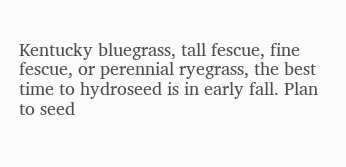Kentucky bluegrass, tall fescue, fine fescue, or perennial ryegrass, the best time to hydroseed is in early fall. Plan to seed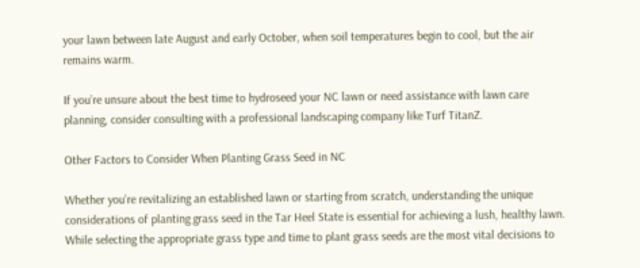your lawn between late August and early October, when soil temperatures begin to cool, but the air remains warm.

If you’re unsure about the best time to hydroseed your NC lawn or need assistance with lawn care planning, consider consulting with a professional landscaping company like Turf TitanZ.

Other Factors to Consider When Planting Grass Seed in NC

Whether you’re revitalizing an established lawn or starting from scratch, understanding the unique considerations of planting grass seed in the Tar Heel State is essential for achieving a lush, healthy lawn. While selecting the appropriate grass type and time to plant grass seeds are the most vital decisions to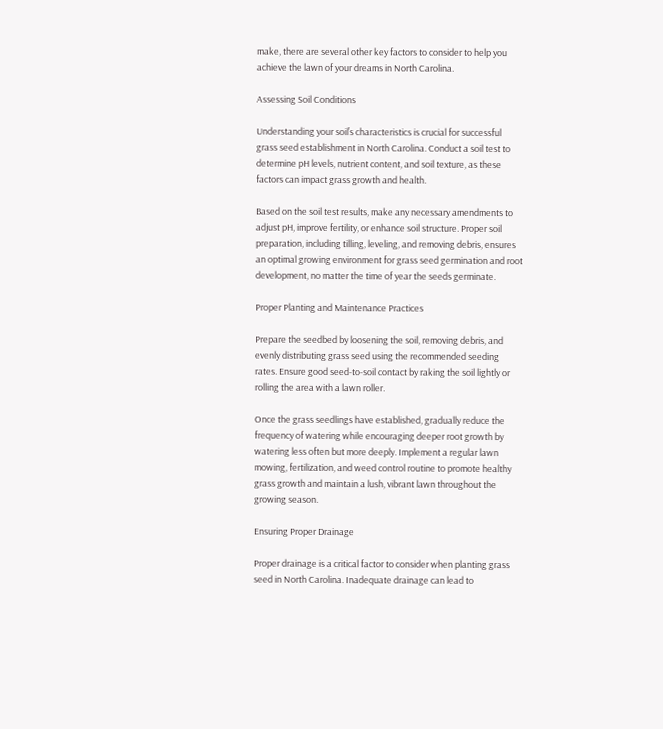make, there are several other key factors to consider to help you achieve the lawn of your dreams in North Carolina.

Assessing Soil Conditions

Understanding your soil’s characteristics is crucial for successful grass seed establishment in North Carolina. Conduct a soil test to determine pH levels, nutrient content, and soil texture, as these factors can impact grass growth and health.

Based on the soil test results, make any necessary amendments to adjust pH, improve fertility, or enhance soil structure. Proper soil preparation, including tilling, leveling, and removing debris, ensures an optimal growing environment for grass seed germination and root development, no matter the time of year the seeds germinate.

Proper Planting and Maintenance Practices

Prepare the seedbed by loosening the soil, removing debris, and evenly distributing grass seed using the recommended seeding rates. Ensure good seed-to-soil contact by raking the soil lightly or rolling the area with a lawn roller.

Once the grass seedlings have established, gradually reduce the frequency of watering while encouraging deeper root growth by watering less often but more deeply. Implement a regular lawn mowing, fertilization, and weed control routine to promote healthy grass growth and maintain a lush, vibrant lawn throughout the growing season.

Ensuring Proper Drainage

Proper drainage is a critical factor to consider when planting grass seed in North Carolina. Inadequate drainage can lead to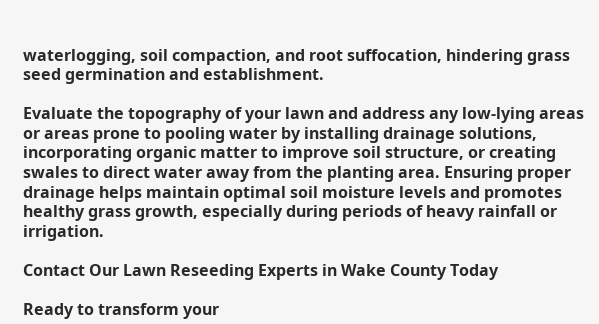waterlogging, soil compaction, and root suffocation, hindering grass seed germination and establishment.

Evaluate the topography of your lawn and address any low-lying areas or areas prone to pooling water by installing drainage solutions, incorporating organic matter to improve soil structure, or creating swales to direct water away from the planting area. Ensuring proper drainage helps maintain optimal soil moisture levels and promotes healthy grass growth, especially during periods of heavy rainfall or irrigation.

Contact Our Lawn Reseeding Experts in Wake County Today

Ready to transform your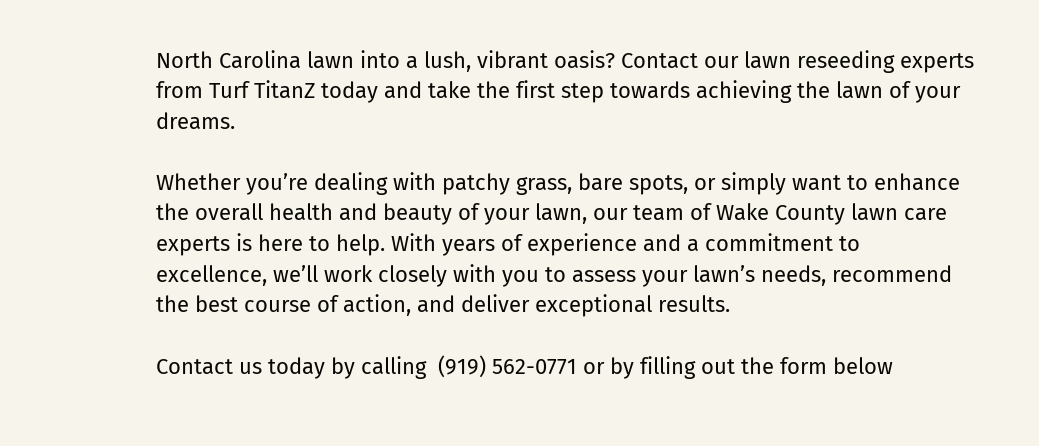North Carolina lawn into a lush, vibrant oasis? Contact our lawn reseeding experts from Turf TitanZ today and take the first step towards achieving the lawn of your dreams.

Whether you’re dealing with patchy grass, bare spots, or simply want to enhance the overall health and beauty of your lawn, our team of Wake County lawn care experts is here to help. With years of experience and a commitment to excellence, we’ll work closely with you to assess your lawn’s needs, recommend the best course of action, and deliver exceptional results.

Contact us today by calling  (919) 562-0771 or by filling out the form below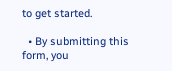to get started.

  • By submitting this form, you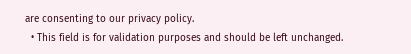are consenting to our privacy policy.
  • This field is for validation purposes and should be left unchanged.